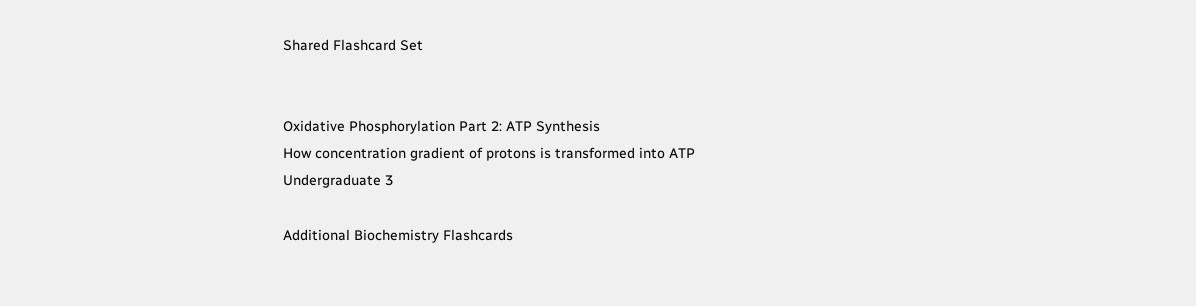Shared Flashcard Set


Oxidative Phosphorylation Part 2: ATP Synthesis
How concentration gradient of protons is transformed into ATP
Undergraduate 3

Additional Biochemistry Flashcards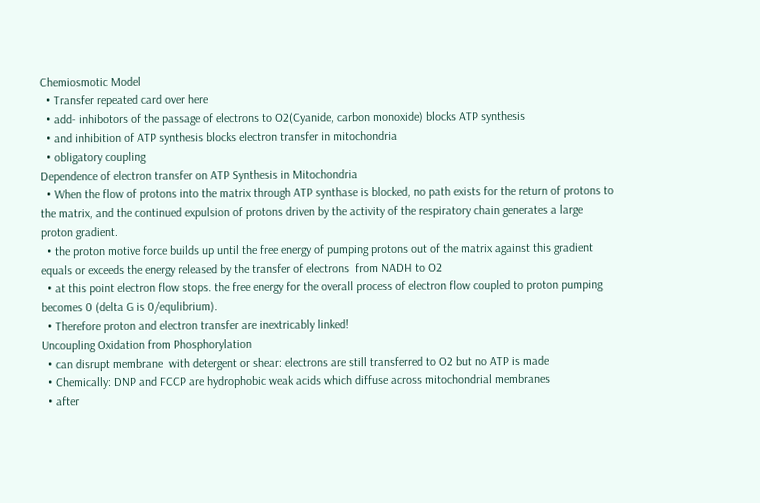Chemiosmotic Model
  • Transfer repeated card over here
  • add- inhibotors of the passage of electrons to O2(Cyanide, carbon monoxide) blocks ATP synthesis
  • and inhibition of ATP synthesis blocks electron transfer in mitochondria
  • obligatory coupling
Dependence of electron transfer on ATP Synthesis in Mitochondria
  • When the flow of protons into the matrix through ATP synthase is blocked, no path exists for the return of protons to the matrix, and the continued expulsion of protons driven by the activity of the respiratory chain generates a large proton gradient.
  • the proton motive force builds up until the free energy of pumping protons out of the matrix against this gradient equals or exceeds the energy released by the transfer of electrons  from NADH to O2
  • at this point electron flow stops. the free energy for the overall process of electron flow coupled to proton pumping becomes 0 (delta G is 0/equlibrium).
  • Therefore proton and electron transfer are inextricably linked!
Uncoupling Oxidation from Phosphorylation
  • can disrupt membrane  with detergent or shear: electrons are still transferred to O2 but no ATP is made
  • Chemically: DNP and FCCP are hydrophobic weak acids which diffuse across mitochondrial membranes
  • after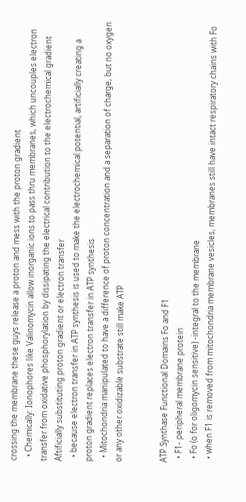crossing the membrane these guys release a proton and mess with the proton gradient
  • Chemically: Ionophores like Valinomycin allow inorganic ions to pass thru membranes, which uncouples electron transfer from oxidative phosphorylation by dissipating the electrical contribution to the electrochemical gradient
Aftificially substituting proton gradient or electron transfer
  • because electron transfer in ATP synthesis is used to make the electrochemical potential, artificially creating a proton gradient replaces electron transfer in ATP synthesis
  • Mitochondria manipulated to have a difference of proton concentration and a separation of charge, but no oxygen or any other oxidizable substrate still make ATP


ATP Synthase Functional Domains Fo and F1
  • F1- peripheral membrane protein
  • Fo (o for oligomycin sensitive) -integral to the membrane
  • when F1 is removed from mitochondria membrane vesicles, membranes still have intact respiratory chains with Fo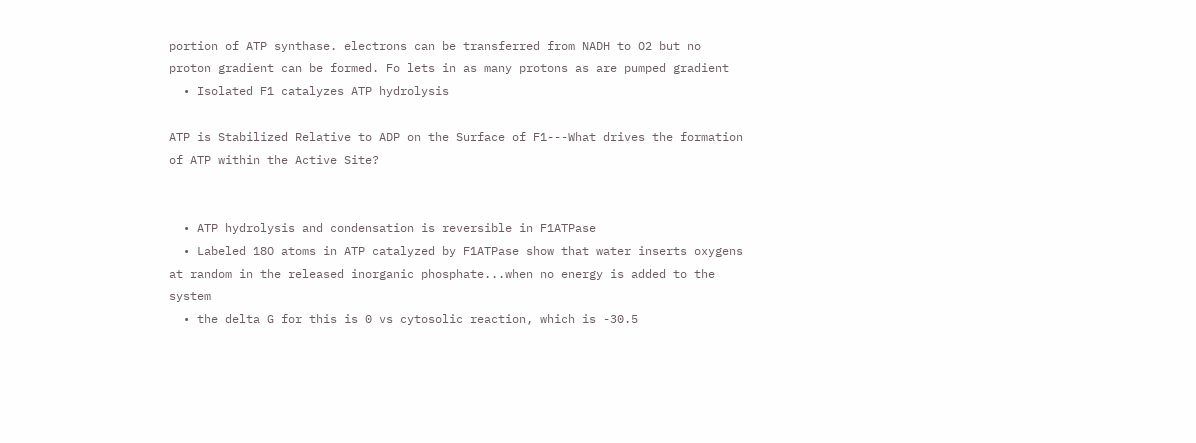portion of ATP synthase. electrons can be transferred from NADH to O2 but no proton gradient can be formed. Fo lets in as many protons as are pumped gradient
  • Isolated F1 catalyzes ATP hydrolysis

ATP is Stabilized Relative to ADP on the Surface of F1---What drives the formation of ATP within the Active Site?


  • ATP hydrolysis and condensation is reversible in F1ATPase
  • Labeled 18O atoms in ATP catalyzed by F1ATPase show that water inserts oxygens at random in the released inorganic phosphate...when no energy is added to the system
  • the delta G for this is 0 vs cytosolic reaction, which is -30.5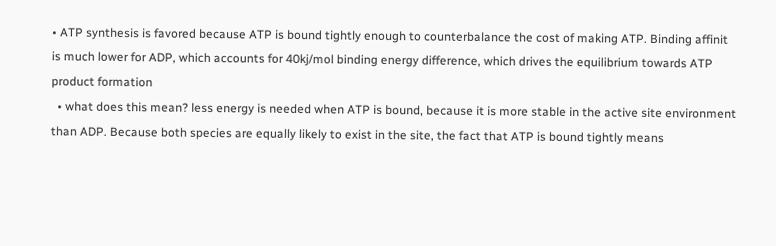• ATP synthesis is favored because ATP is bound tightly enough to counterbalance the cost of making ATP. Binding affinit is much lower for ADP, which accounts for 40kj/mol binding energy difference, which drives the equilibrium towards ATP product formation
  • what does this mean? less energy is needed when ATP is bound, because it is more stable in the active site environment than ADP. Because both species are equally likely to exist in the site, the fact that ATP is bound tightly means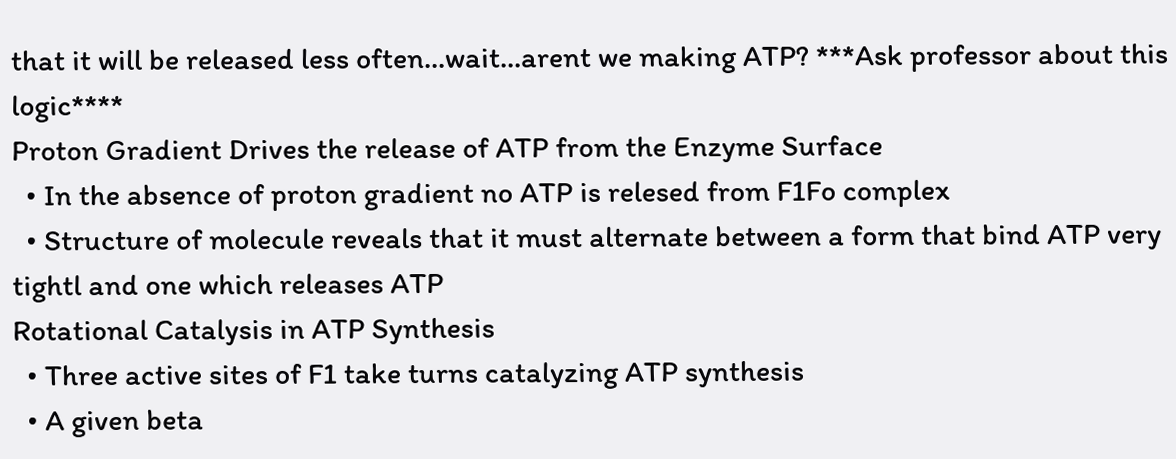that it will be released less often...wait...arent we making ATP? ***Ask professor about this logic****
Proton Gradient Drives the release of ATP from the Enzyme Surface
  • In the absence of proton gradient no ATP is relesed from F1Fo complex
  • Structure of molecule reveals that it must alternate between a form that bind ATP very tightl and one which releases ATP
Rotational Catalysis in ATP Synthesis
  • Three active sites of F1 take turns catalyzing ATP synthesis
  • A given beta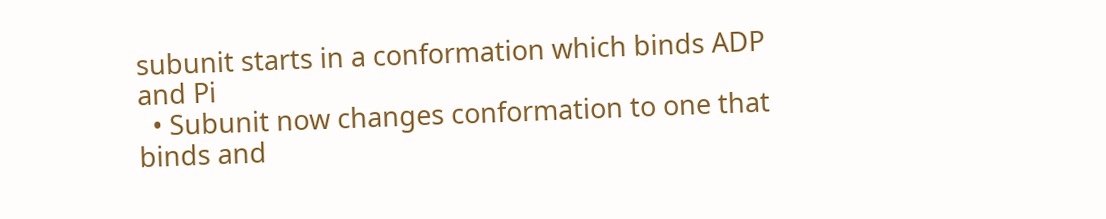subunit starts in a conformation which binds ADP and Pi
  • Subunit now changes conformation to one that binds and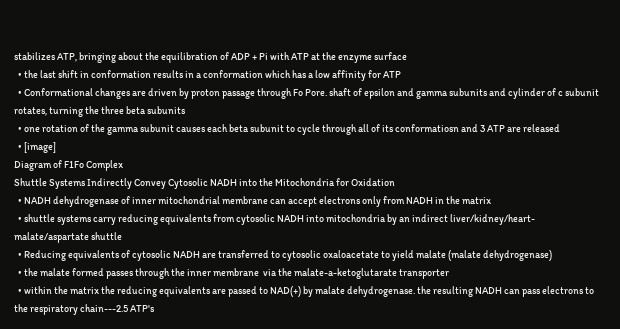stabilizes ATP, bringing about the equilibration of ADP + Pi with ATP at the enzyme surface
  • the last shift in conformation results in a conformation which has a low affinity for ATP
  • Conformational changes are driven by proton passage through Fo Pore. shaft of epsilon and gamma subunits and cylinder of c subunit rotates, turning the three beta subunits
  • one rotation of the gamma subunit causes each beta subunit to cycle through all of its conformatiosn and 3 ATP are released
  • [image]
Diagram of F1Fo Complex
Shuttle Systems Indirectly Convey Cytosolic NADH into the Mitochondria for Oxidation
  • NADH dehydrogenase of inner mitochondrial membrane can accept electrons only from NADH in the matrix
  • shuttle systems carry reducing equivalents from cytosolic NADH into mitochondria by an indirect liver/kidney/heart- malate/aspartate shuttle
  • Reducing equivalents of cytosolic NADH are transferred to cytosolic oxaloacetate to yield malate (malate dehydrogenase)
  • the malate formed passes through the inner membrane  via the malate-a-ketoglutarate transporter
  • within the matrix the reducing equivalents are passed to NAD(+) by malate dehydrogenase. the resulting NADH can pass electrons to the respiratory chain---2.5 ATP's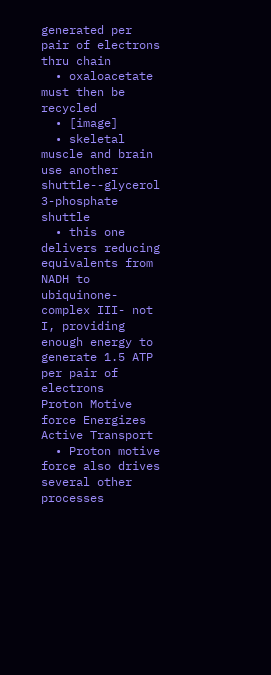generated per pair of electrons thru chain
  • oxaloacetate must then be recycled
  • [image]
  • skeletal muscle and brain use another shuttle--glycerol 3-phosphate shuttle
  • this one delivers reducing equivalents from NADH to ubiquinone-complex III- not I, providing enough energy to generate 1.5 ATP per pair of electrons
Proton Motive force Energizes Active Transport
  • Proton motive force also drives several other processes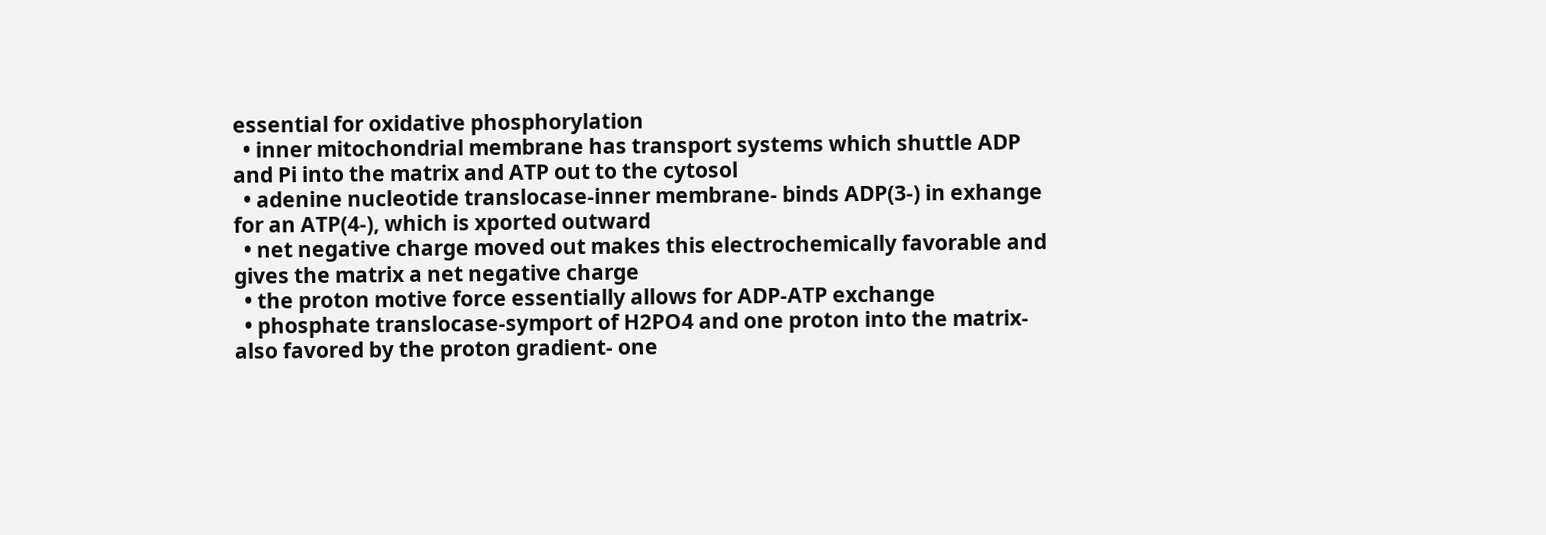essential for oxidative phosphorylation
  • inner mitochondrial membrane has transport systems which shuttle ADP and Pi into the matrix and ATP out to the cytosol
  • adenine nucleotide translocase-inner membrane- binds ADP(3-) in exhange for an ATP(4-), which is xported outward
  • net negative charge moved out makes this electrochemically favorable and gives the matrix a net negative charge
  • the proton motive force essentially allows for ADP-ATP exchange
  • phosphate translocase-symport of H2PO4 and one proton into the matrix- also favored by the proton gradient- one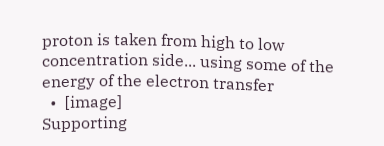proton is taken from high to low concentration side... using some of the energy of the electron transfer
  •  [image]
Supporting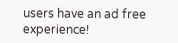users have an ad free experience!